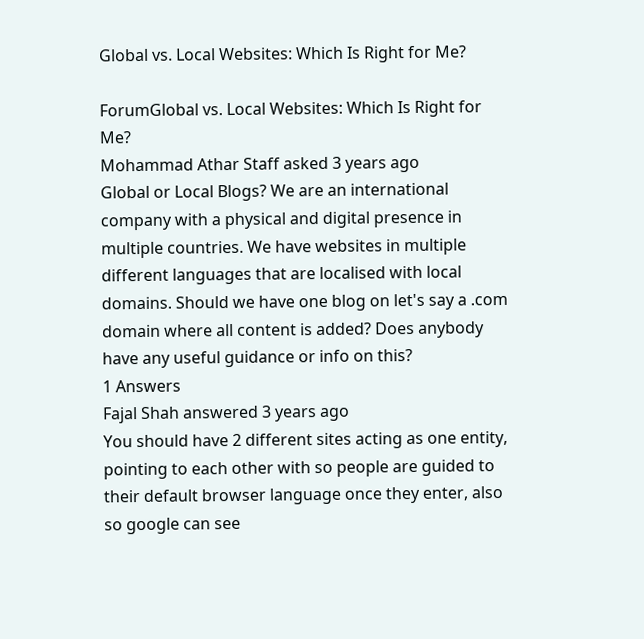Global vs. Local Websites: Which Is Right for Me?

ForumGlobal vs. Local Websites: Which Is Right for Me?
Mohammad Athar Staff asked 3 years ago
Global or Local Blogs? We are an international company with a physical and digital presence in multiple countries. We have websites in multiple different languages that are localised with local domains. Should we have one blog on let's say a .com domain where all content is added? Does anybody have any useful guidance or info on this?
1 Answers
Fajal Shah answered 3 years ago
You should have 2 different sites acting as one entity, pointing to each other with so people are guided to their default browser language once they enter, also so google can see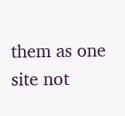them as one site not